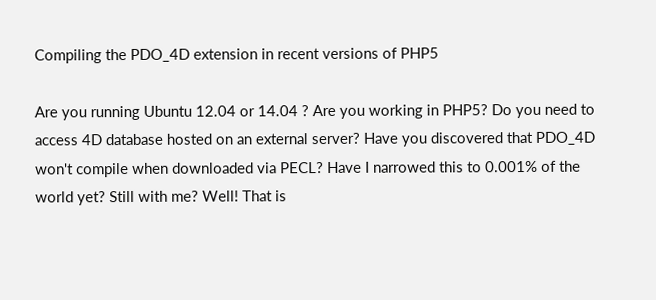Compiling the PDO_4D extension in recent versions of PHP5

Are you running Ubuntu 12.04 or 14.04 ? Are you working in PHP5? Do you need to access 4D database hosted on an external server? Have you discovered that PDO_4D won't compile when downloaded via PECL? Have I narrowed this to 0.001% of the world yet? Still with me? Well! That is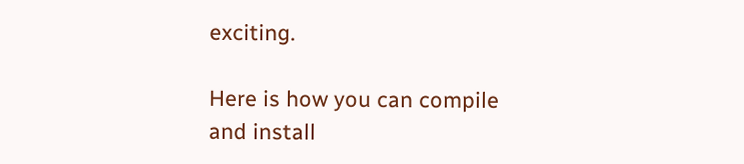exciting.

Here is how you can compile and install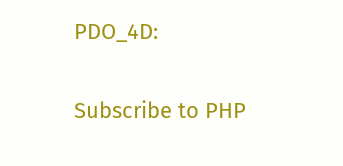PDO_4D:

Subscribe to PHP